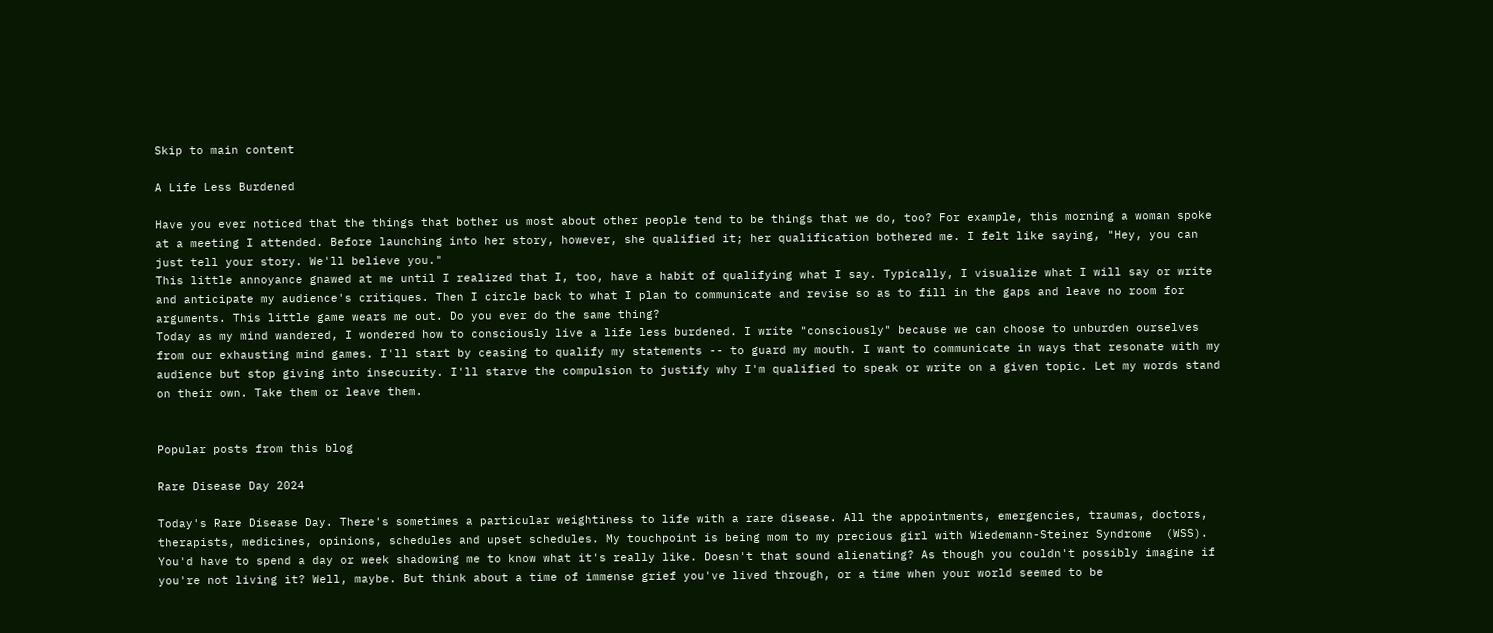Skip to main content

A Life Less Burdened

Have you ever noticed that the things that bother us most about other people tend to be things that we do, too? For example, this morning a woman spoke at a meeting I attended. Before launching into her story, however, she qualified it; her qualification bothered me. I felt like saying, "Hey, you can just tell your story. We'll believe you."
This little annoyance gnawed at me until I realized that I, too, have a habit of qualifying what I say. Typically, I visualize what I will say or write and anticipate my audience's critiques. Then I circle back to what I plan to communicate and revise so as to fill in the gaps and leave no room for arguments. This little game wears me out. Do you ever do the same thing?
Today as my mind wandered, I wondered how to consciously live a life less burdened. I write "consciously" because we can choose to unburden ourselves from our exhausting mind games. I'll start by ceasing to qualify my statements -- to guard my mouth. I want to communicate in ways that resonate with my audience but stop giving into insecurity. I'll starve the compulsion to justify why I'm qualified to speak or write on a given topic. Let my words stand on their own. Take them or leave them.


Popular posts from this blog

Rare Disease Day 2024

Today's Rare Disease Day. There's sometimes a particular weightiness to life with a rare disease. All the appointments, emergencies, traumas, doctors, therapists, medicines, opinions, schedules and upset schedules. My touchpoint is being mom to my precious girl with Wiedemann-Steiner Syndrome  (WSS). You'd have to spend a day or week shadowing me to know what it's really like. Doesn't that sound alienating? As though you couldn't possibly imagine if you're not living it? Well, maybe. But think about a time of immense grief you've lived through, or a time when your world seemed to be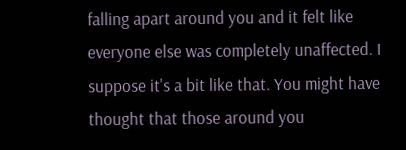falling apart around you and it felt like everyone else was completely unaffected. I suppose it's a bit like that. You might have thought that those around you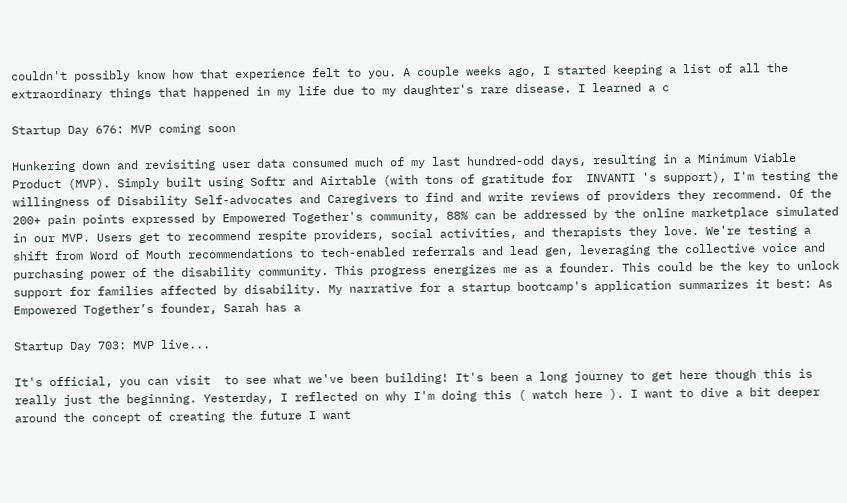couldn't possibly know how that experience felt to you. A couple weeks ago, I started keeping a list of all the extraordinary things that happened in my life due to my daughter's rare disease. I learned a c

Startup Day 676: MVP coming soon

Hunkering down and revisiting user data consumed much of my last hundred-odd days, resulting in a Minimum Viable Product (MVP). Simply built using Softr and Airtable (with tons of gratitude for  INVANTI 's support), I'm testing the willingness of Disability Self-advocates and Caregivers to find and write reviews of providers they recommend. Of the 200+ pain points expressed by Empowered Together's community, 88% can be addressed by the online marketplace simulated in our MVP. Users get to recommend respite providers, social activities, and therapists they love. We're testing a shift from Word of Mouth recommendations to tech-enabled referrals and lead gen, leveraging the collective voice and purchasing power of the disability community. This progress energizes me as a founder. This could be the key to unlock support for families affected by disability. My narrative for a startup bootcamp's application summarizes it best: As Empowered Together’s founder, Sarah has a

Startup Day 703: MVP live...

It's official, you can visit  to see what we've been building! It's been a long journey to get here though this is really just the beginning. Yesterday, I reflected on why I'm doing this ( watch here ). I want to dive a bit deeper around the concept of creating the future I want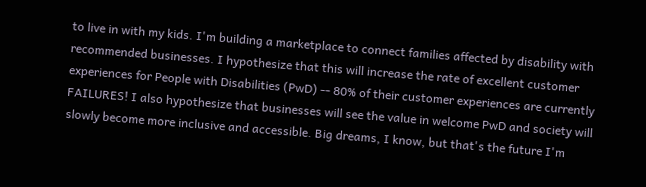to live in with my kids. I'm building a marketplace to connect families affected by disability with recommended businesses. I hypothesize that this will increase the rate of excellent customer experiences for People with Disabilities (PwD) -- 80% of their customer experiences are currently FAILURES! I also hypothesize that businesses will see the value in welcome PwD and society will slowly become more inclusive and accessible. Big dreams, I know, but that's the future I'm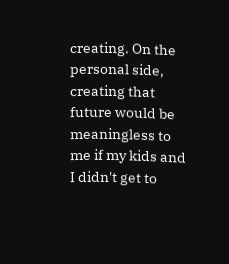creating. On the personal side, creating that future would be meaningless to me if my kids and I didn't get to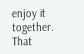enjoy it together. That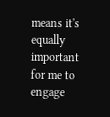means it's equally important for me to engage